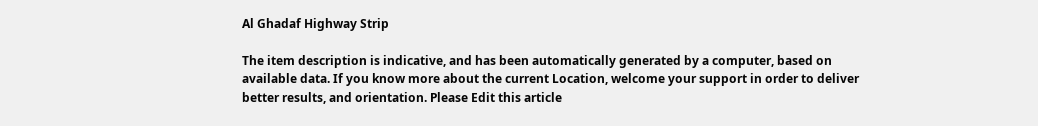Al Ghadaf Highway Strip

The item description is indicative, and has been automatically generated by a computer, based on available data. If you know more about the current Location, welcome your support in order to deliver better results, and orientation. Please Edit this article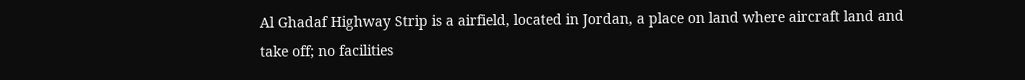Al Ghadaf Highway Strip is a airfield, located in Jordan, a place on land where aircraft land and take off; no facilities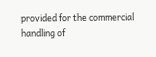provided for the commercial handling of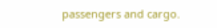passengers and cargo.